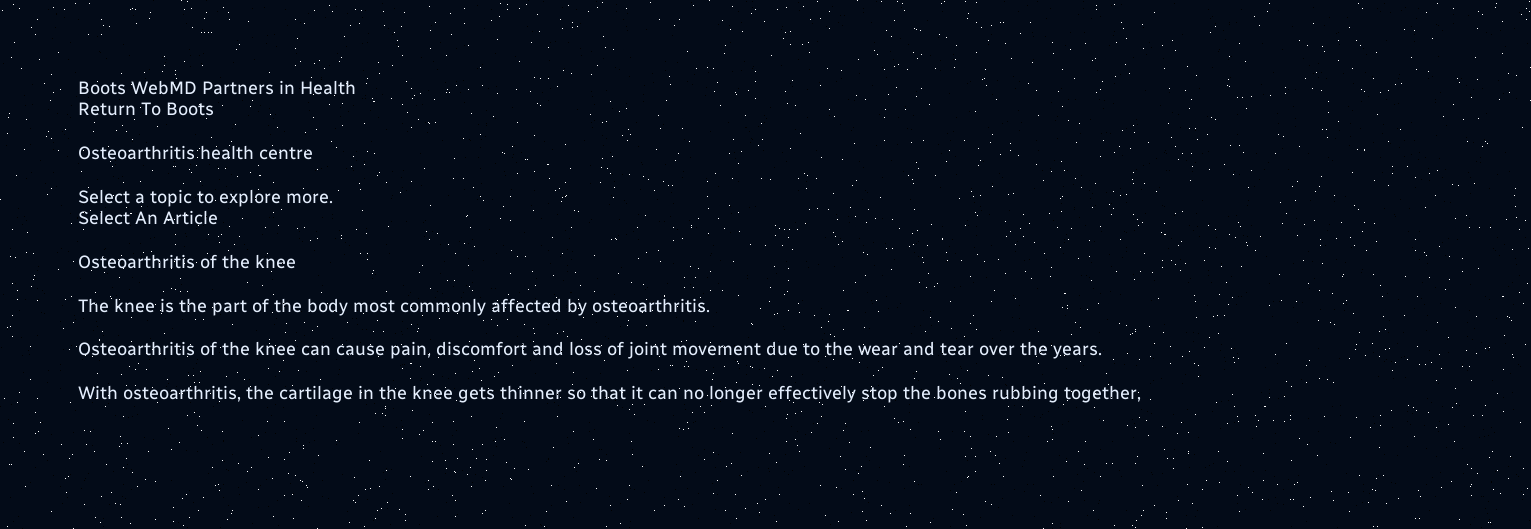Boots WebMD Partners in Health
Return To Boots

Osteoarthritis health centre

Select a topic to explore more.
Select An Article

Osteoarthritis of the knee

The knee is the part of the body most commonly affected by osteoarthritis.

Osteoarthritis of the knee can cause pain, discomfort and loss of joint movement due to the wear and tear over the years.

With osteoarthritis, the cartilage in the knee gets thinner so that it can no longer effectively stop the bones rubbing together,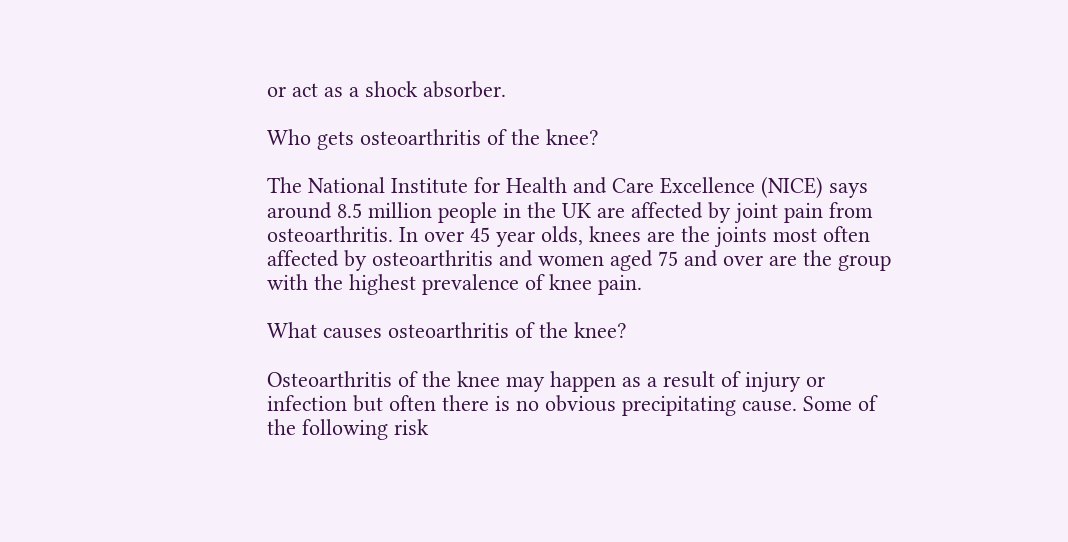or act as a shock absorber.

Who gets osteoarthritis of the knee?

The National Institute for Health and Care Excellence (NICE) says around 8.5 million people in the UK are affected by joint pain from osteoarthritis. In over 45 year olds, knees are the joints most often affected by osteoarthritis and women aged 75 and over are the group with the highest prevalence of knee pain.

What causes osteoarthritis of the knee?

Osteoarthritis of the knee may happen as a result of injury or infection but often there is no obvious precipitating cause. Some of the following risk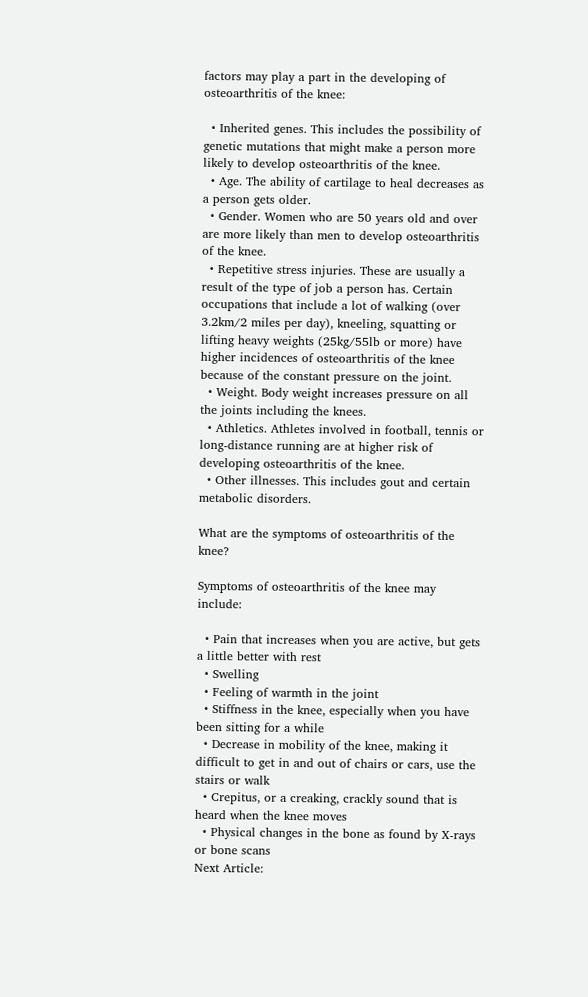factors may play a part in the developing of osteoarthritis of the knee:

  • Inherited genes. This includes the possibility of genetic mutations that might make a person more likely to develop osteoarthritis of the knee.
  • Age. The ability of cartilage to heal decreases as a person gets older.
  • Gender. Women who are 50 years old and over are more likely than men to develop osteoarthritis of the knee.
  • Repetitive stress injuries. These are usually a result of the type of job a person has. Certain occupations that include a lot of walking (over 3.2km/2 miles per day), kneeling, squatting or lifting heavy weights (25kg/55lb or more) have higher incidences of osteoarthritis of the knee because of the constant pressure on the joint.
  • Weight. Body weight increases pressure on all the joints including the knees.
  • Athletics. Athletes involved in football, tennis or long-distance running are at higher risk of developing osteoarthritis of the knee.
  • Other illnesses. This includes gout and certain metabolic disorders.

What are the symptoms of osteoarthritis of the knee?

Symptoms of osteoarthritis of the knee may include:

  • Pain that increases when you are active, but gets a little better with rest
  • Swelling
  • Feeling of warmth in the joint
  • Stiffness in the knee, especially when you have been sitting for a while
  • Decrease in mobility of the knee, making it difficult to get in and out of chairs or cars, use the stairs or walk
  • Crepitus, or a creaking, crackly sound that is heard when the knee moves
  • Physical changes in the bone as found by X-rays or bone scans
Next Article: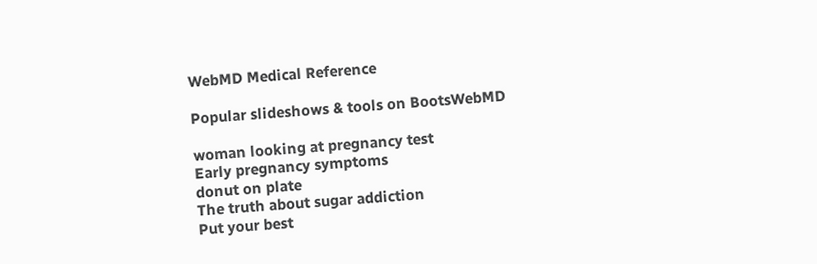WebMD Medical Reference

Popular slideshows & tools on BootsWebMD

woman looking at pregnancy test
Early pregnancy symptoms
donut on plate
The truth about sugar addiction
Put your best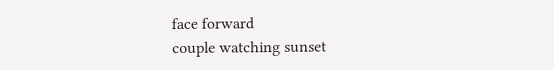face forward
couple watching sunset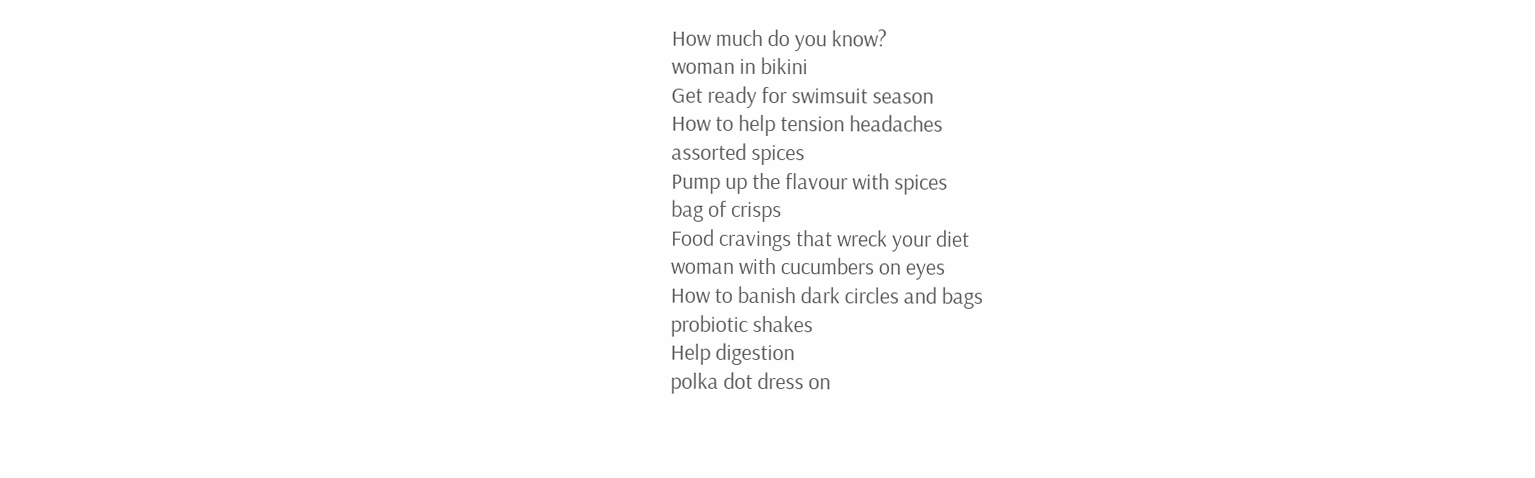How much do you know?
woman in bikini
Get ready for swimsuit season
How to help tension headaches
assorted spices
Pump up the flavour with spices
bag of crisps
Food cravings that wreck your diet
woman with cucumbers on eyes
How to banish dark circles and bags
probiotic shakes
Help digestion
polka dot dress on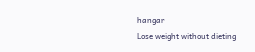hangar
Lose weight without dieting